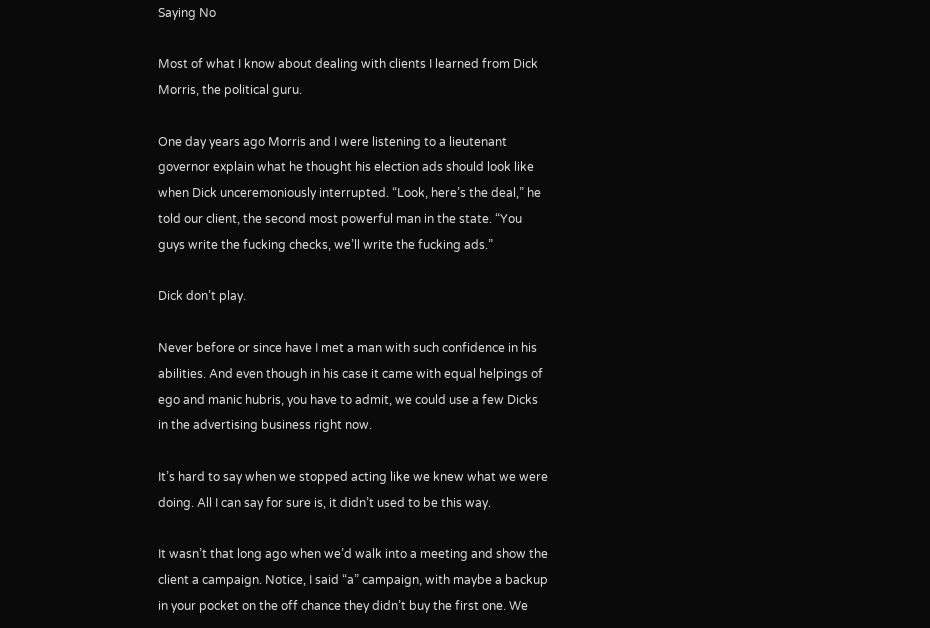Saying No

Most of what I know about dealing with clients I learned from Dick Morris, the political guru.

One day years ago Morris and I were listening to a lieutenant governor explain what he thought his election ads should look like when Dick unceremoniously interrupted. “Look, here’s the deal,” he told our client, the second most powerful man in the state. “You guys write the fucking checks, we’ll write the fucking ads.”

Dick don’t play.

Never before or since have I met a man with such confidence in his abilities. And even though in his case it came with equal helpings of ego and manic hubris, you have to admit, we could use a few Dicks in the advertising business right now.

It’s hard to say when we stopped acting like we knew what we were doing. All I can say for sure is, it didn’t used to be this way.

It wasn’t that long ago when we’d walk into a meeting and show the client a campaign. Notice, I said “a” campaign, with maybe a backup in your pocket on the off chance they didn’t buy the first one. We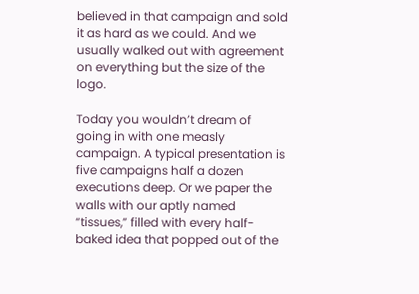believed in that campaign and sold it as hard as we could. And we usually walked out with agreement on everything but the size of the logo.

Today you wouldn’t dream of going in with one measly campaign. A typical presentation is five campaigns half a dozen executions deep. Or we paper the walls with our aptly named “tissues,” filled with every half-baked idea that popped out of the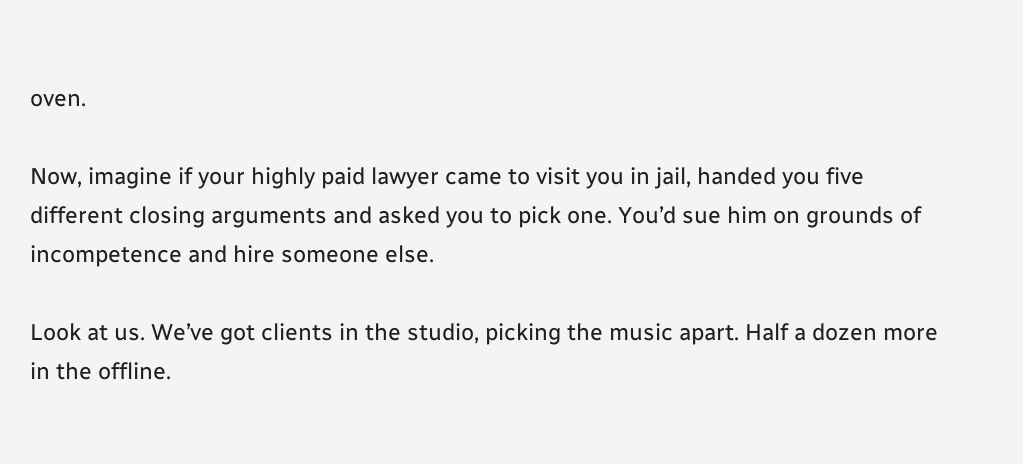oven.

Now, imagine if your highly paid lawyer came to visit you in jail, handed you five different closing arguments and asked you to pick one. You’d sue him on grounds of incompetence and hire someone else.

Look at us. We’ve got clients in the studio, picking the music apart. Half a dozen more in the offline.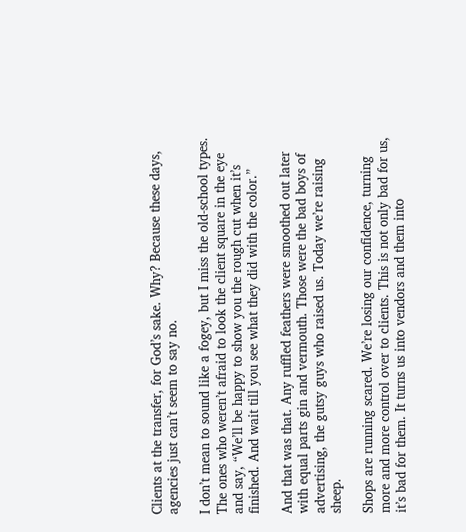Clients at the transfer, for God’s sake. Why? Because these days, agencies just can’t seem to say no.

I don’t mean to sound like a fogey, but I miss the old-school types. The ones who weren’t afraid to look the client square in the eye and say, “We’ll be happy to show you the rough cut when it’s finished. And wait till you see what they did with the color.”

And that was that. Any ruffled feathers were smoothed out later with equal parts gin and vermouth. Those were the bad boys of advertising, the gutsy guys who raised us. Today we’re raising sheep.

Shops are running scared. We’re losing our confidence, turning more and more control over to clients. This is not only bad for us, it’s bad for them. It turns us into vendors and them into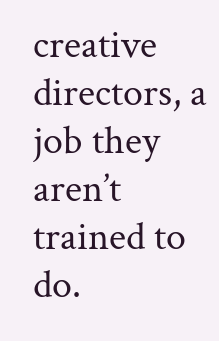creative directors, a job they aren’t trained to do.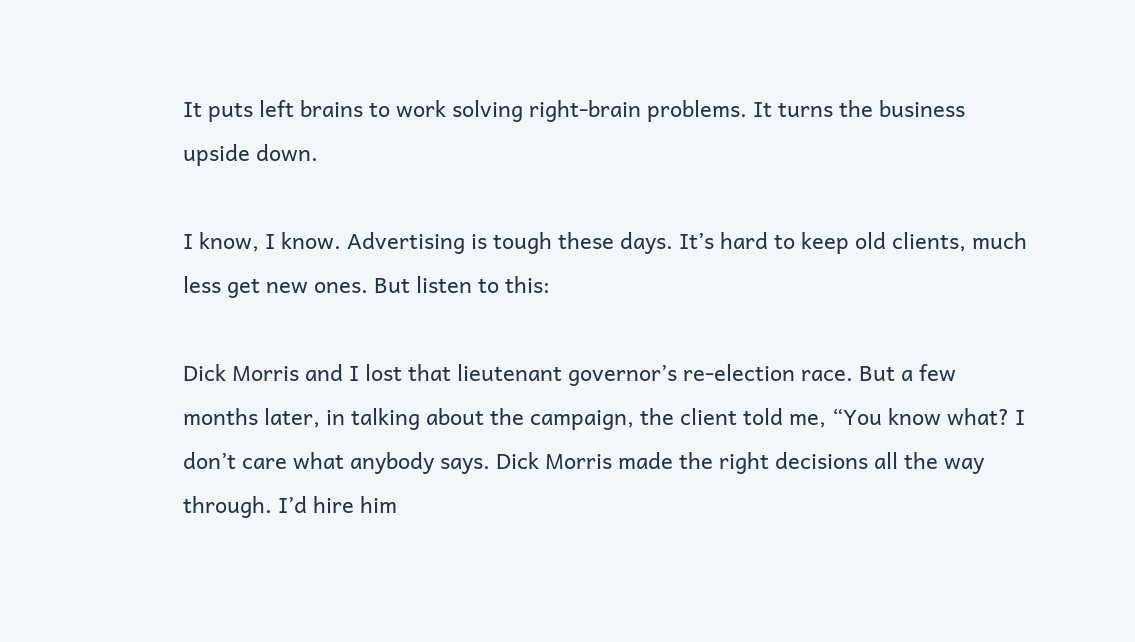It puts left brains to work solving right-brain problems. It turns the business upside down.

I know, I know. Advertising is tough these days. It’s hard to keep old clients, much less get new ones. But listen to this:

Dick Morris and I lost that lieutenant governor’s re-election race. But a few months later, in talking about the campaign, the client told me, “You know what? I don’t care what anybody says. Dick Morris made the right decisions all the way through. I’d hire him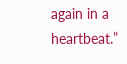again in a heartbeat.”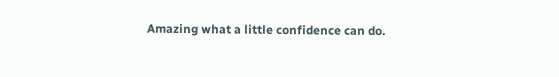Amazing what a little confidence can do.